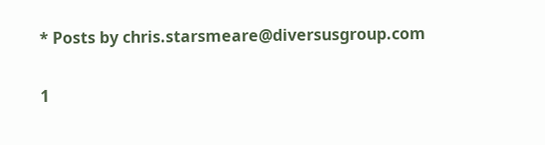* Posts by chris.starsmeare@diversusgroup.com

1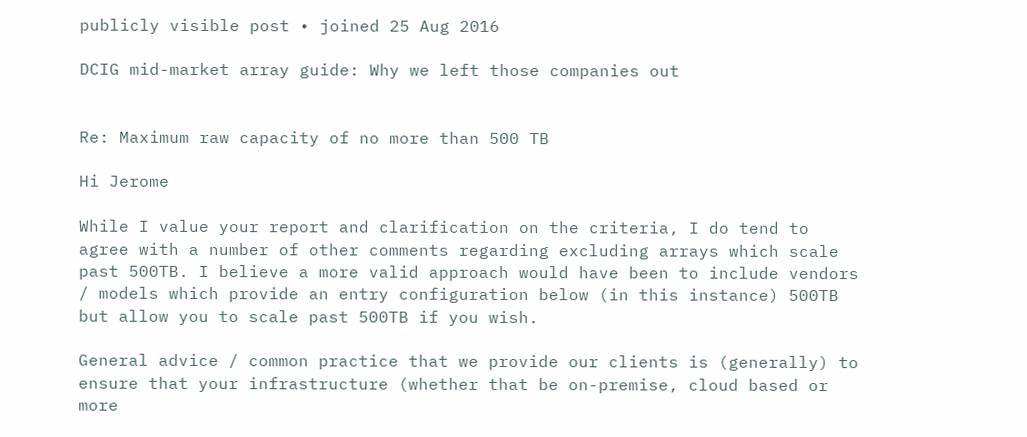publicly visible post • joined 25 Aug 2016

DCIG mid-market array guide: Why we left those companies out


Re: Maximum raw capacity of no more than 500 TB

Hi Jerome

While I value your report and clarification on the criteria, I do tend to agree with a number of other comments regarding excluding arrays which scale past 500TB. I believe a more valid approach would have been to include vendors / models which provide an entry configuration below (in this instance) 500TB but allow you to scale past 500TB if you wish.

General advice / common practice that we provide our clients is (generally) to ensure that your infrastructure (whether that be on-premise, cloud based or more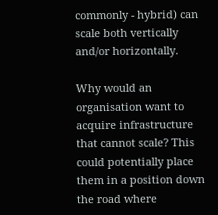commonly - hybrid) can scale both vertically and/or horizontally.

Why would an organisation want to acquire infrastructure that cannot scale? This could potentially place them in a position down the road where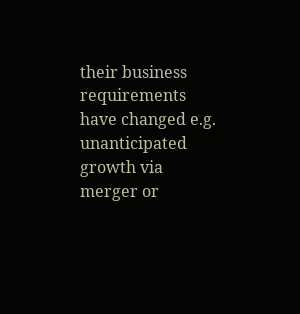their business requirements have changed e.g. unanticipated growth via merger or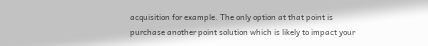acquisition for example. The only option at that point is purchase another point solution which is likely to impact your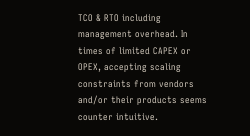TCO & RTO including management overhead. In times of limited CAPEX or OPEX, accepting scaling constraints from vendors and/or their products seems counter intuitive.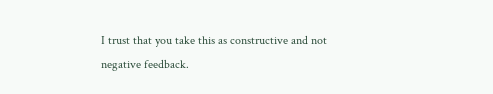I trust that you take this as constructive and not negative feedback.